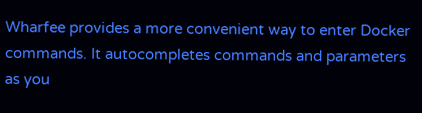Wharfee provides a more convenient way to enter Docker commands. It autocompletes commands and parameters as you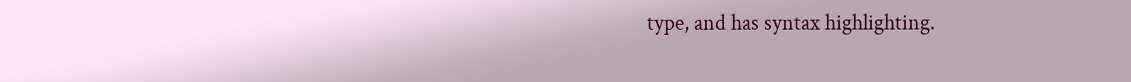type, and has syntax highlighting.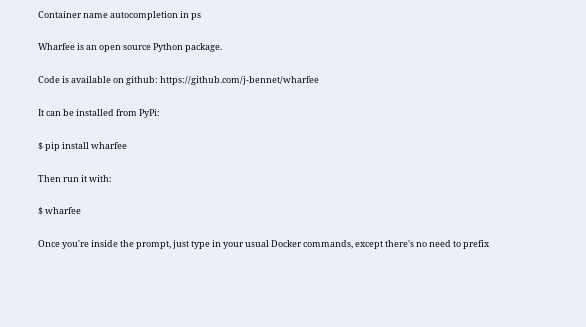Container name autocompletion in ps

Wharfee is an open source Python package.

Code is available on github: https://github.com/j-bennet/wharfee

It can be installed from PyPi:

$ pip install wharfee

Then run it with:

$ wharfee

Once you're inside the prompt, just type in your usual Docker commands, except there's no need to prefix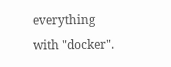everything with "docker".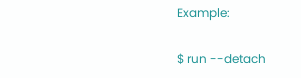Example:

$ run --detach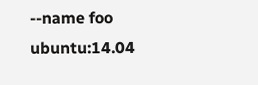--name foo ubuntu:14.04